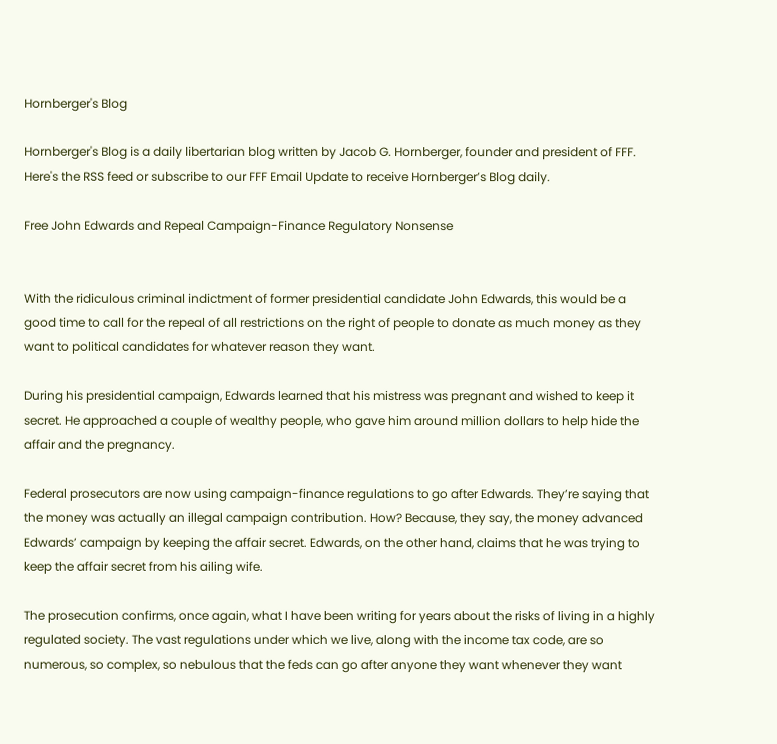Hornberger's Blog

Hornberger's Blog is a daily libertarian blog written by Jacob G. Hornberger, founder and president of FFF.
Here's the RSS feed or subscribe to our FFF Email Update to receive Hornberger’s Blog daily.

Free John Edwards and Repeal Campaign-Finance Regulatory Nonsense


With the ridiculous criminal indictment of former presidential candidate John Edwards, this would be a good time to call for the repeal of all restrictions on the right of people to donate as much money as they want to political candidates for whatever reason they want.

During his presidential campaign, Edwards learned that his mistress was pregnant and wished to keep it secret. He approached a couple of wealthy people, who gave him around million dollars to help hide the affair and the pregnancy.

Federal prosecutors are now using campaign-finance regulations to go after Edwards. They’re saying that the money was actually an illegal campaign contribution. How? Because, they say, the money advanced Edwards’ campaign by keeping the affair secret. Edwards, on the other hand, claims that he was trying to keep the affair secret from his ailing wife.

The prosecution confirms, once again, what I have been writing for years about the risks of living in a highly regulated society. The vast regulations under which we live, along with the income tax code, are so numerous, so complex, so nebulous that the feds can go after anyone they want whenever they want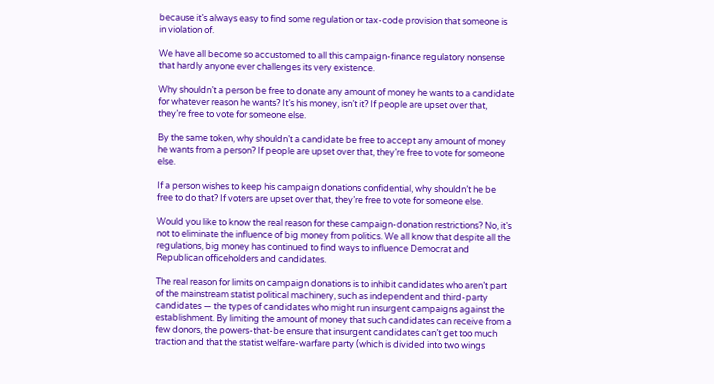because it’s always easy to find some regulation or tax-code provision that someone is in violation of.

We have all become so accustomed to all this campaign-finance regulatory nonsense that hardly anyone ever challenges its very existence.

Why shouldn’t a person be free to donate any amount of money he wants to a candidate for whatever reason he wants? It’s his money, isn’t it? If people are upset over that, they’re free to vote for someone else.

By the same token, why shouldn’t a candidate be free to accept any amount of money he wants from a person? If people are upset over that, they’re free to vote for someone else.

If a person wishes to keep his campaign donations confidential, why shouldn’t he be free to do that? If voters are upset over that, they’re free to vote for someone else.

Would you like to know the real reason for these campaign-donation restrictions? No, it’s not to eliminate the influence of big money from politics. We all know that despite all the regulations, big money has continued to find ways to influence Democrat and Republican officeholders and candidates.

The real reason for limits on campaign donations is to inhibit candidates who aren’t part of the mainstream statist political machinery, such as independent and third-party candidates — the types of candidates who might run insurgent campaigns against the establishment. By limiting the amount of money that such candidates can receive from a few donors, the powers-that-be ensure that insurgent candidates can’t get too much traction and that the statist welfare-warfare party (which is divided into two wings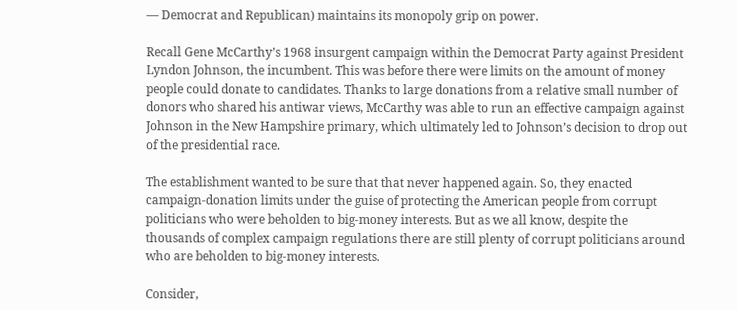— Democrat and Republican) maintains its monopoly grip on power.

Recall Gene McCarthy’s 1968 insurgent campaign within the Democrat Party against President Lyndon Johnson, the incumbent. This was before there were limits on the amount of money people could donate to candidates. Thanks to large donations from a relative small number of donors who shared his antiwar views, McCarthy was able to run an effective campaign against Johnson in the New Hampshire primary, which ultimately led to Johnson’s decision to drop out of the presidential race.

The establishment wanted to be sure that that never happened again. So, they enacted campaign-donation limits under the guise of protecting the American people from corrupt politicians who were beholden to big-money interests. But as we all know, despite the thousands of complex campaign regulations there are still plenty of corrupt politicians around who are beholden to big-money interests.

Consider,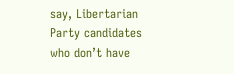say, Libertarian Party candidates who don’t have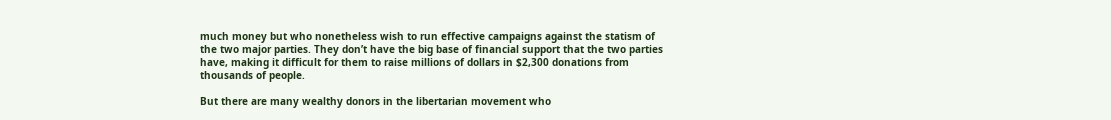much money but who nonetheless wish to run effective campaigns against the statism of the two major parties. They don’t have the big base of financial support that the two parties have, making it difficult for them to raise millions of dollars in $2,300 donations from thousands of people.

But there are many wealthy donors in the libertarian movement who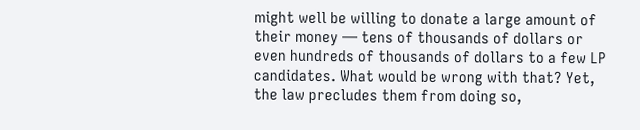might well be willing to donate a large amount of their money — tens of thousands of dollars or even hundreds of thousands of dollars to a few LP candidates. What would be wrong with that? Yet, the law precludes them from doing so,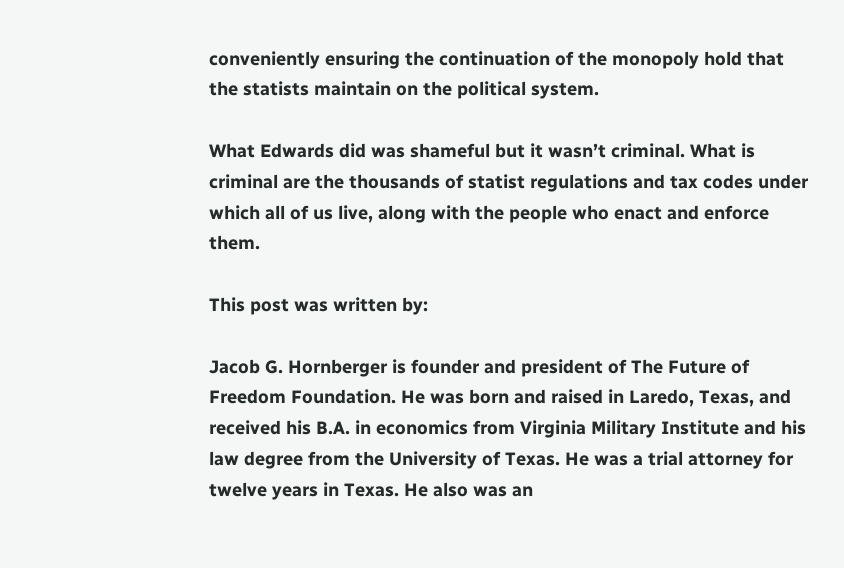conveniently ensuring the continuation of the monopoly hold that the statists maintain on the political system.

What Edwards did was shameful but it wasn’t criminal. What is criminal are the thousands of statist regulations and tax codes under which all of us live, along with the people who enact and enforce them.

This post was written by:

Jacob G. Hornberger is founder and president of The Future of Freedom Foundation. He was born and raised in Laredo, Texas, and received his B.A. in economics from Virginia Military Institute and his law degree from the University of Texas. He was a trial attorney for twelve years in Texas. He also was an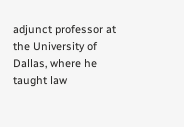adjunct professor at the University of Dallas, where he taught law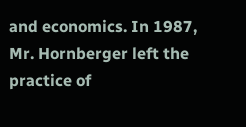and economics. In 1987, Mr. Hornberger left the practice of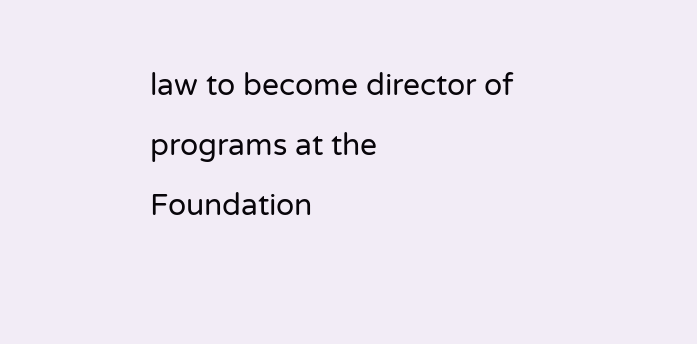law to become director of programs at the Foundation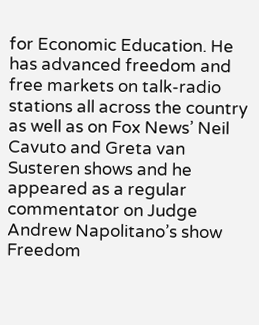for Economic Education. He has advanced freedom and free markets on talk-radio stations all across the country as well as on Fox News’ Neil Cavuto and Greta van Susteren shows and he appeared as a regular commentator on Judge Andrew Napolitano’s show Freedom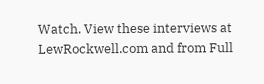Watch. View these interviews at LewRockwell.com and from Full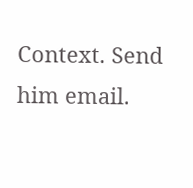Context. Send him email.